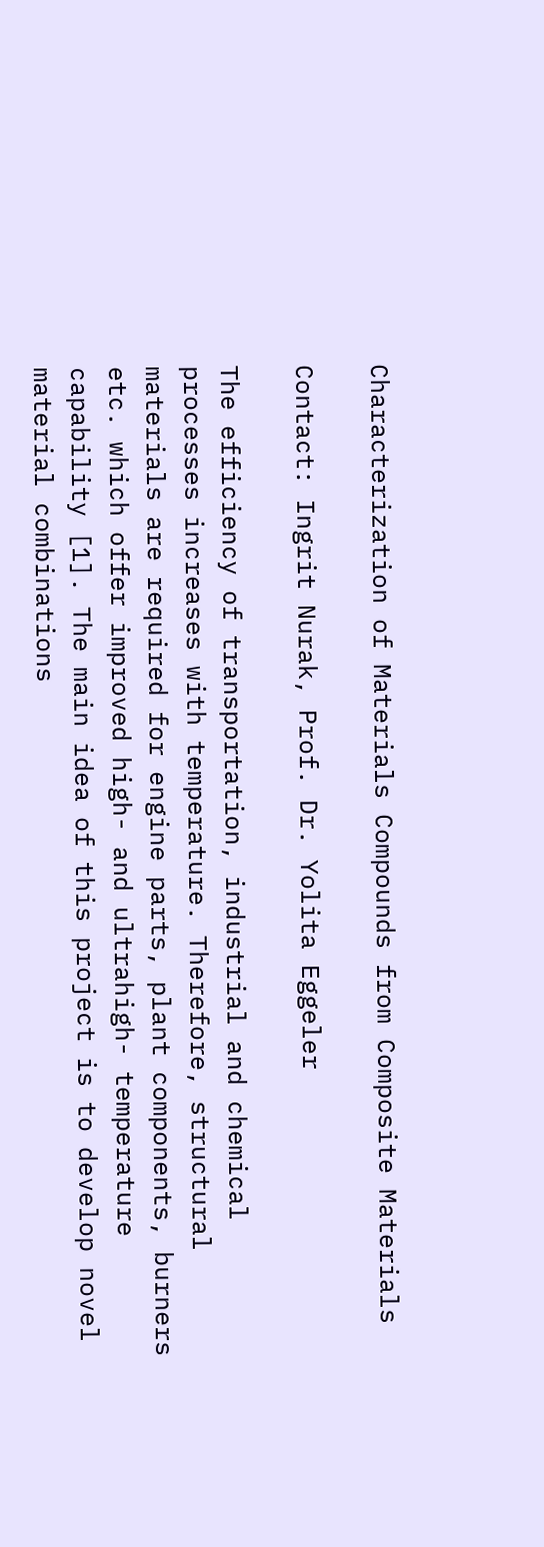Characterization of Materials Compounds from Composite Materials

Contact: Ingrit Nurak, Prof. Dr. Yolita Eggeler

The efficiency of transportation, industrial and chemical processes increases with temperature. Therefore, structural materials are required for engine parts, plant components, burners etc. which offer improved high- and ultrahigh- temperature capability [1]. The main idea of this project is to develop novel material combinations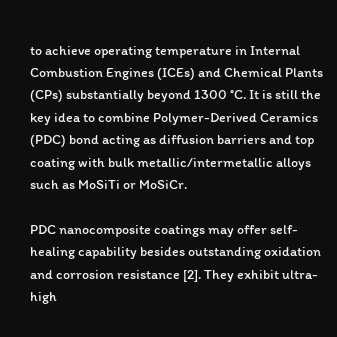to achieve operating temperature in Internal Combustion Engines (ICEs) and Chemical Plants (CPs) substantially beyond 1300 °C. It is still the key idea to combine Polymer-Derived Ceramics (PDC) bond acting as diffusion barriers and top coating with bulk metallic/intermetallic alloys such as MoSiTi or MoSiCr.

PDC nanocomposite coatings may offer self-healing capability besides outstanding oxidation and corrosion resistance [2]. They exhibit ultra- high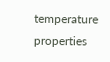temperature properties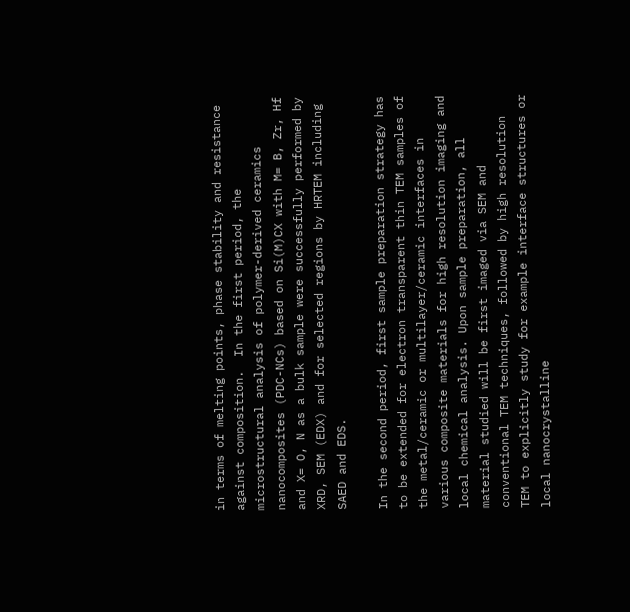in terms of melting points, phase stability and resistance against composition.  In the first period, the microstructural analysis of polymer-derived ceramics nanocomposites (PDC-NCs) based on Si(M)CX with M= B, Zr, Hf and X= O, N as a bulk sample were successfully performed by XRD, SEM (EDX) and for selected regions by HRTEM including SAED and EDS.

In the second period, first sample preparation strategy has to be extended for electron transparent thin TEM samples of the metal/ceramic or multilayer/ceramic interfaces in various composite materials for high resolution imaging and local chemical analysis. Upon sample preparation, all material studied will be first imaged via SEM and conventional TEM techniques, followed by high resolution TEM to explicitly study for example interface structures or local nanocrystalline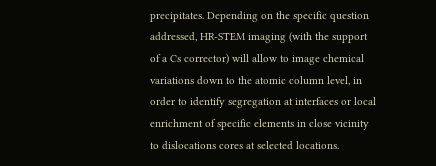precipitates. Depending on the specific question addressed, HR-STEM imaging (with the support of a Cs corrector) will allow to image chemical variations down to the atomic column level, in order to identify segregation at interfaces or local enrichment of specific elements in close vicinity to dislocations cores at selected locations.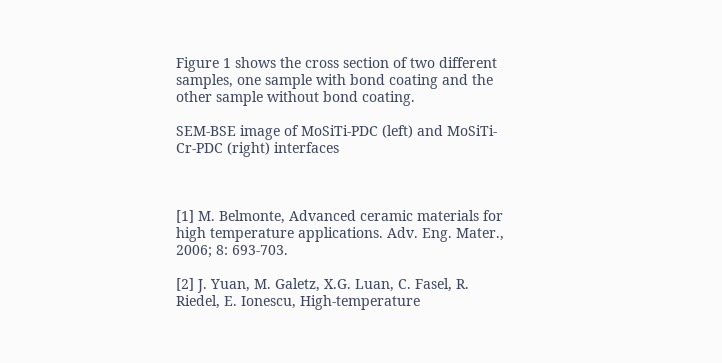Figure 1 shows the cross section of two different samples, one sample with bond coating and the other sample without bond coating.

SEM-BSE image of MoSiTi-PDC (left) and MoSiTi-Cr-PDC (right) interfaces



[1] M. Belmonte, Advanced ceramic materials for high temperature applications. Adv. Eng. Mater., 2006; 8: 693-703.

[2] J. Yuan, M. Galetz, X.G. Luan, C. Fasel, R. Riedel, E. Ionescu, High-temperature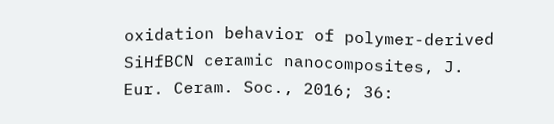oxidation behavior of polymer-derived SiHfBCN ceramic nanocomposites, J. Eur. Ceram. Soc., 2016; 36: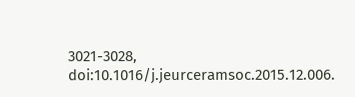3021-3028, doi:10.1016/j.jeurceramsoc.2015.12.006.